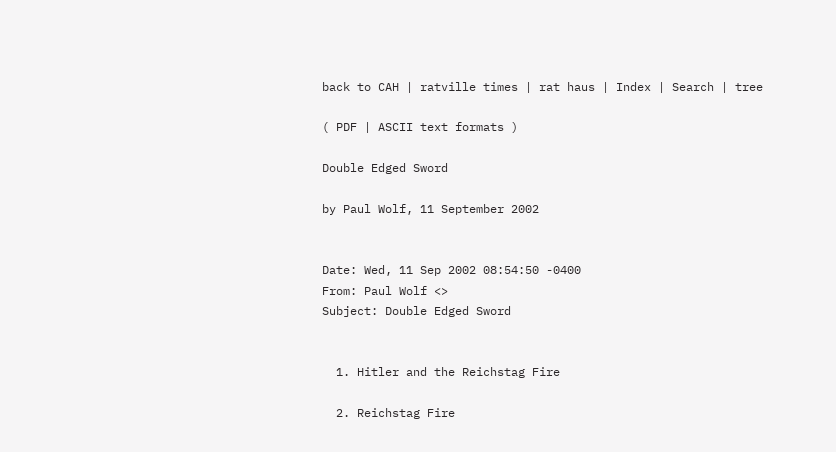back to CAH | ratville times | rat haus | Index | Search | tree

( PDF | ASCII text formats )

Double Edged Sword

by Paul Wolf, 11 September 2002


Date: Wed, 11 Sep 2002 08:54:50 -0400
From: Paul Wolf <>
Subject: Double Edged Sword


  1. Hitler and the Reichstag Fire

  2. Reichstag Fire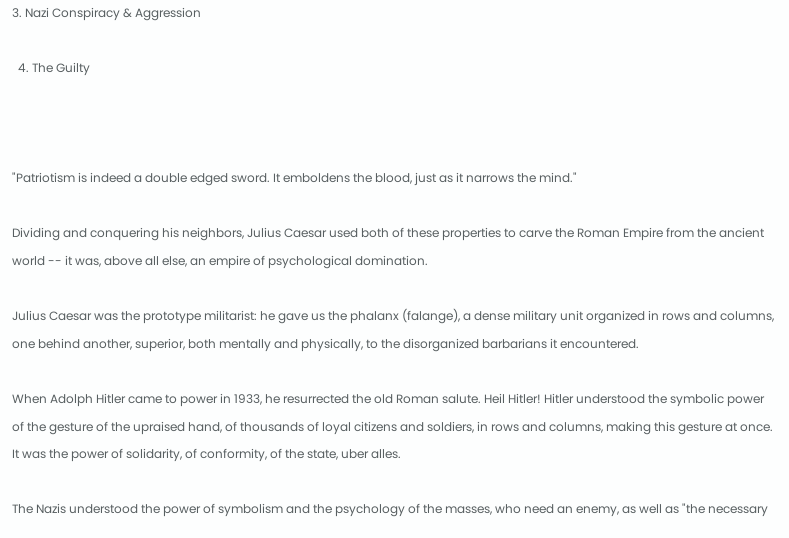3. Nazi Conspiracy & Aggression

  4. The Guilty



"Patriotism is indeed a double edged sword. It emboldens the blood, just as it narrows the mind."

Dividing and conquering his neighbors, Julius Caesar used both of these properties to carve the Roman Empire from the ancient world -- it was, above all else, an empire of psychological domination.

Julius Caesar was the prototype militarist: he gave us the phalanx (falange), a dense military unit organized in rows and columns, one behind another, superior, both mentally and physically, to the disorganized barbarians it encountered.

When Adolph Hitler came to power in 1933, he resurrected the old Roman salute. Heil Hitler! Hitler understood the symbolic power of the gesture of the upraised hand, of thousands of loyal citizens and soldiers, in rows and columns, making this gesture at once. It was the power of solidarity, of conformity, of the state, uber alles.

The Nazis understood the power of symbolism and the psychology of the masses, who need an enemy, as well as "the necessary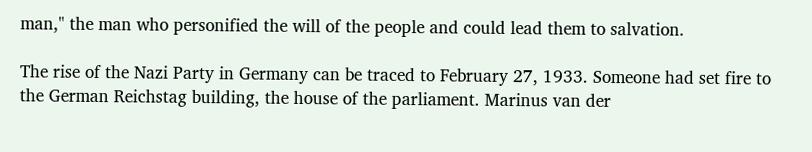man," the man who personified the will of the people and could lead them to salvation.

The rise of the Nazi Party in Germany can be traced to February 27, 1933. Someone had set fire to the German Reichstag building, the house of the parliament. Marinus van der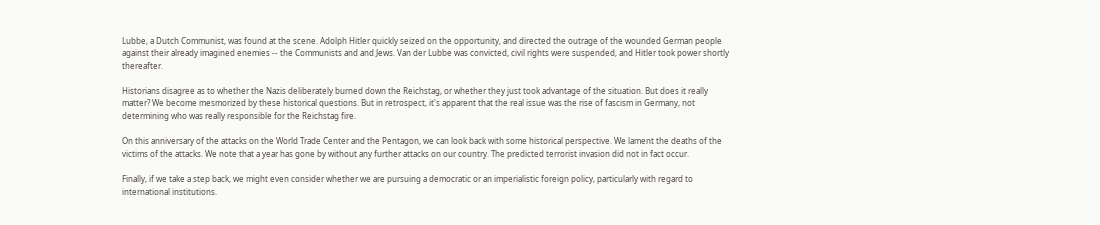Lubbe, a Dutch Communist, was found at the scene. Adolph Hitler quickly seized on the opportunity, and directed the outrage of the wounded German people against their already imagined enemies -- the Communists and and Jews. Van der Lubbe was convicted, civil rights were suspended, and Hitler took power shortly thereafter.

Historians disagree as to whether the Nazis deliberately burned down the Reichstag, or whether they just took advantage of the situation. But does it really matter? We become mesmorized by these historical questions. But in retrospect, it's apparent that the real issue was the rise of fascism in Germany, not determining who was really responsible for the Reichstag fire.

On this anniversary of the attacks on the World Trade Center and the Pentagon, we can look back with some historical perspective. We lament the deaths of the victims of the attacks. We note that a year has gone by without any further attacks on our country. The predicted terrorist invasion did not in fact occur.

Finally, if we take a step back, we might even consider whether we are pursuing a democratic or an imperialistic foreign policy, particularly with regard to international institutions.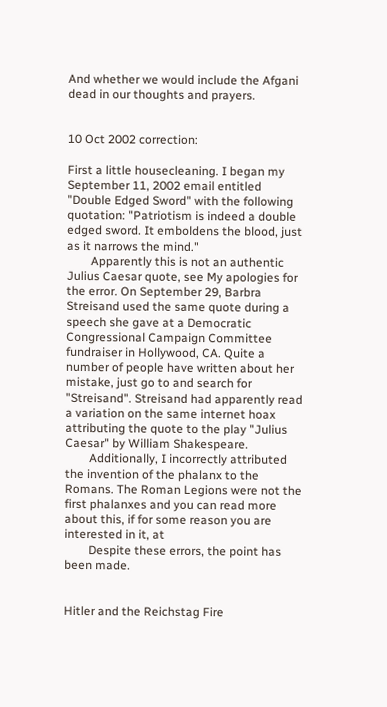And whether we would include the Afgani dead in our thoughts and prayers.


10 Oct 2002 correction:

First a little housecleaning. I began my September 11, 2002 email entitled "Double Edged Sword" with the following quotation: "Patriotism is indeed a double edged sword. It emboldens the blood, just as it narrows the mind."
        Apparently this is not an authentic Julius Caesar quote, see My apologies for the error. On September 29, Barbra Streisand used the same quote during a speech she gave at a Democratic Congressional Campaign Committee fundraiser in Hollywood, CA. Quite a number of people have written about her mistake, just go to and search for "Streisand". Streisand had apparently read a variation on the same internet hoax attributing the quote to the play "Julius Caesar" by William Shakespeare.
        Additionally, I incorrectly attributed the invention of the phalanx to the Romans. The Roman Legions were not the first phalanxes and you can read more about this, if for some reason you are interested in it, at
        Despite these errors, the point has been made.


Hitler and the Reichstag Fire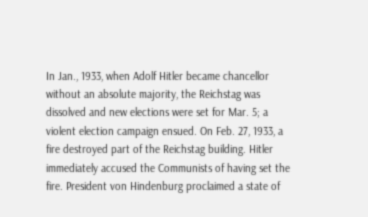In Jan., 1933, when Adolf Hitler became chancellor without an absolute majority, the Reichstag was dissolved and new elections were set for Mar. 5; a violent election campaign ensued. On Feb. 27, 1933, a fire destroyed part of the Reichstag building. Hitler immediately accused the Communists of having set the fire. President von Hindenburg proclaimed a state of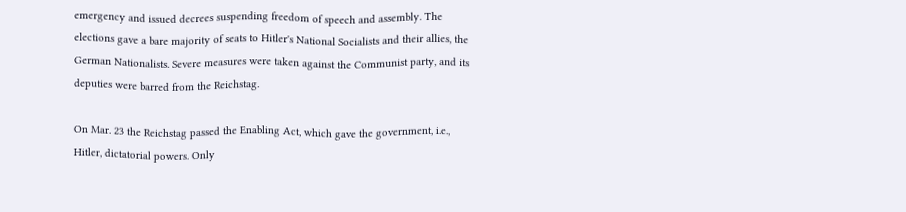emergency and issued decrees suspending freedom of speech and assembly. The elections gave a bare majority of seats to Hitler's National Socialists and their allies, the German Nationalists. Severe measures were taken against the Communist party, and its deputies were barred from the Reichstag.

On Mar. 23 the Reichstag passed the Enabling Act, which gave the government, i.e., Hitler, dictatorial powers. Only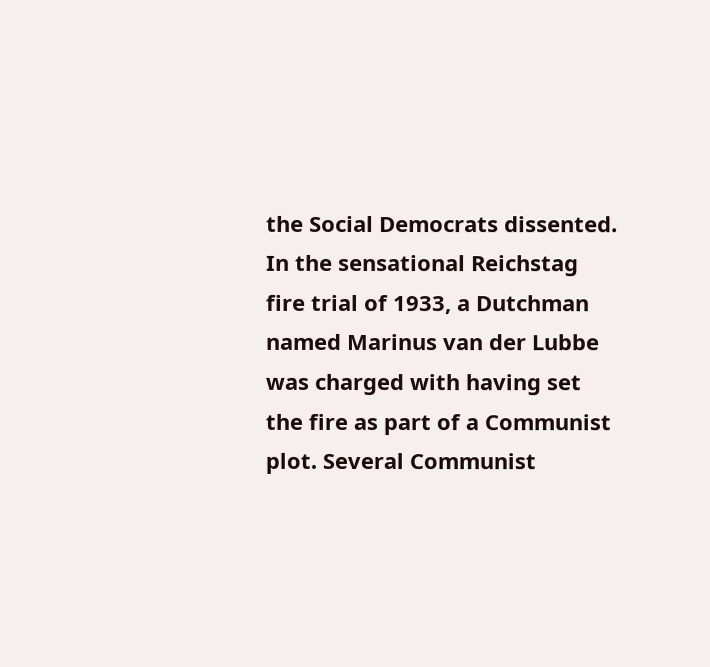the Social Democrats dissented. In the sensational Reichstag fire trial of 1933, a Dutchman named Marinus van der Lubbe was charged with having set the fire as part of a Communist plot. Several Communist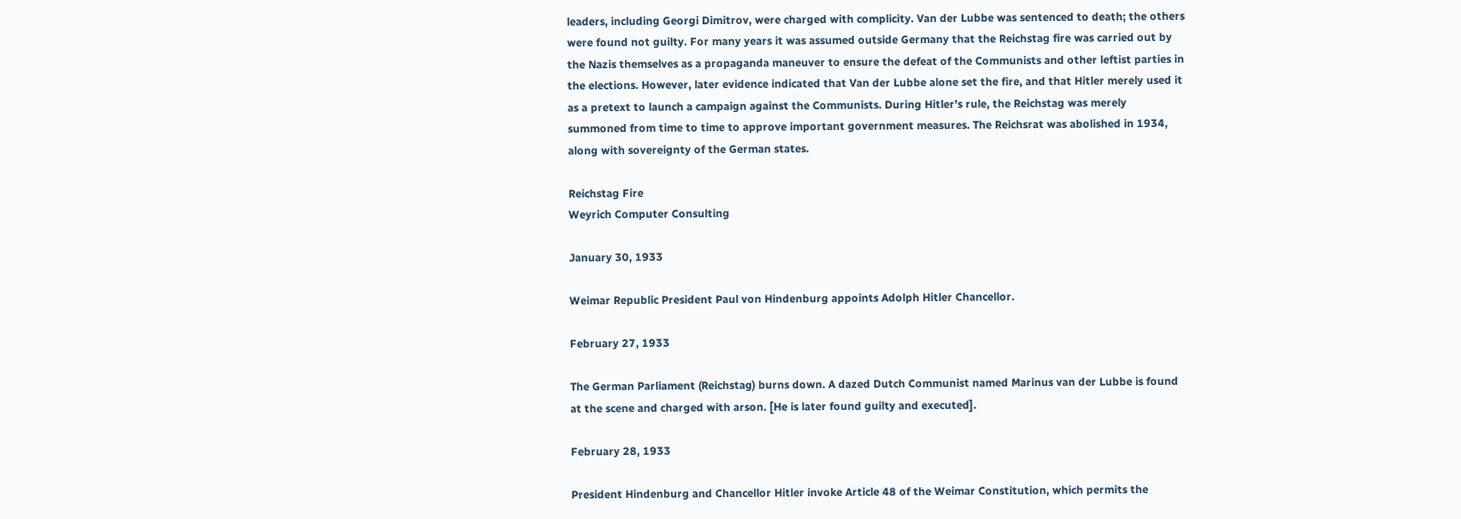leaders, including Georgi Dimitrov, were charged with complicity. Van der Lubbe was sentenced to death; the others were found not guilty. For many years it was assumed outside Germany that the Reichstag fire was carried out by the Nazis themselves as a propaganda maneuver to ensure the defeat of the Communists and other leftist parties in the elections. However, later evidence indicated that Van der Lubbe alone set the fire, and that Hitler merely used it as a pretext to launch a campaign against the Communists. During Hitler's rule, the Reichstag was merely summoned from time to time to approve important government measures. The Reichsrat was abolished in 1934, along with sovereignty of the German states.

Reichstag Fire
Weyrich Computer Consulting

January 30, 1933

Weimar Republic President Paul von Hindenburg appoints Adolph Hitler Chancellor.

February 27, 1933

The German Parliament (Reichstag) burns down. A dazed Dutch Communist named Marinus van der Lubbe is found at the scene and charged with arson. [He is later found guilty and executed].

February 28, 1933

President Hindenburg and Chancellor Hitler invoke Article 48 of the Weimar Constitution, which permits the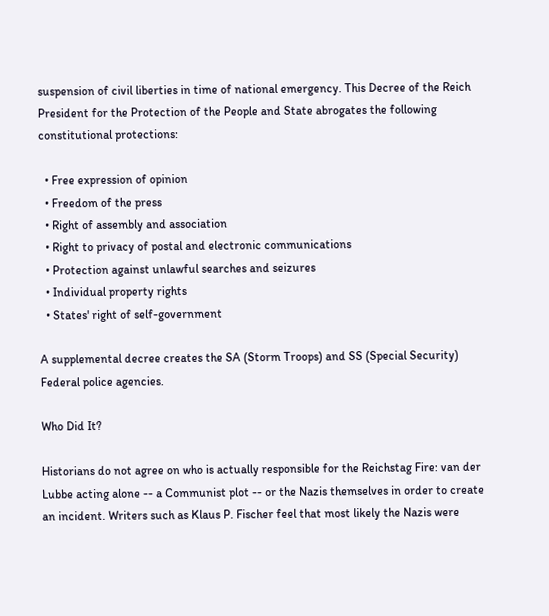suspension of civil liberties in time of national emergency. This Decree of the Reich President for the Protection of the People and State abrogates the following constitutional protections:

  • Free expression of opinion
  • Freedom of the press
  • Right of assembly and association
  • Right to privacy of postal and electronic communications
  • Protection against unlawful searches and seizures
  • Individual property rights
  • States' right of self-government

A supplemental decree creates the SA (Storm Troops) and SS (Special Security) Federal police agencies.

Who Did It?

Historians do not agree on who is actually responsible for the Reichstag Fire: van der Lubbe acting alone -- a Communist plot -- or the Nazis themselves in order to create an incident. Writers such as Klaus P. Fischer feel that most likely the Nazis were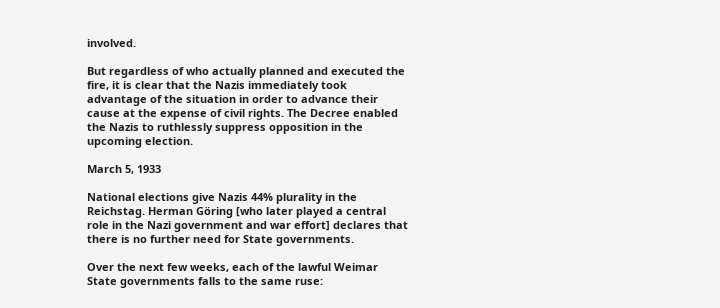involved.

But regardless of who actually planned and executed the fire, it is clear that the Nazis immediately took advantage of the situation in order to advance their cause at the expense of civil rights. The Decree enabled the Nazis to ruthlessly suppress opposition in the upcoming election.

March 5, 1933

National elections give Nazis 44% plurality in the Reichstag. Herman Göring [who later played a central role in the Nazi government and war effort] declares that there is no further need for State governments.

Over the next few weeks, each of the lawful Weimar State governments falls to the same ruse: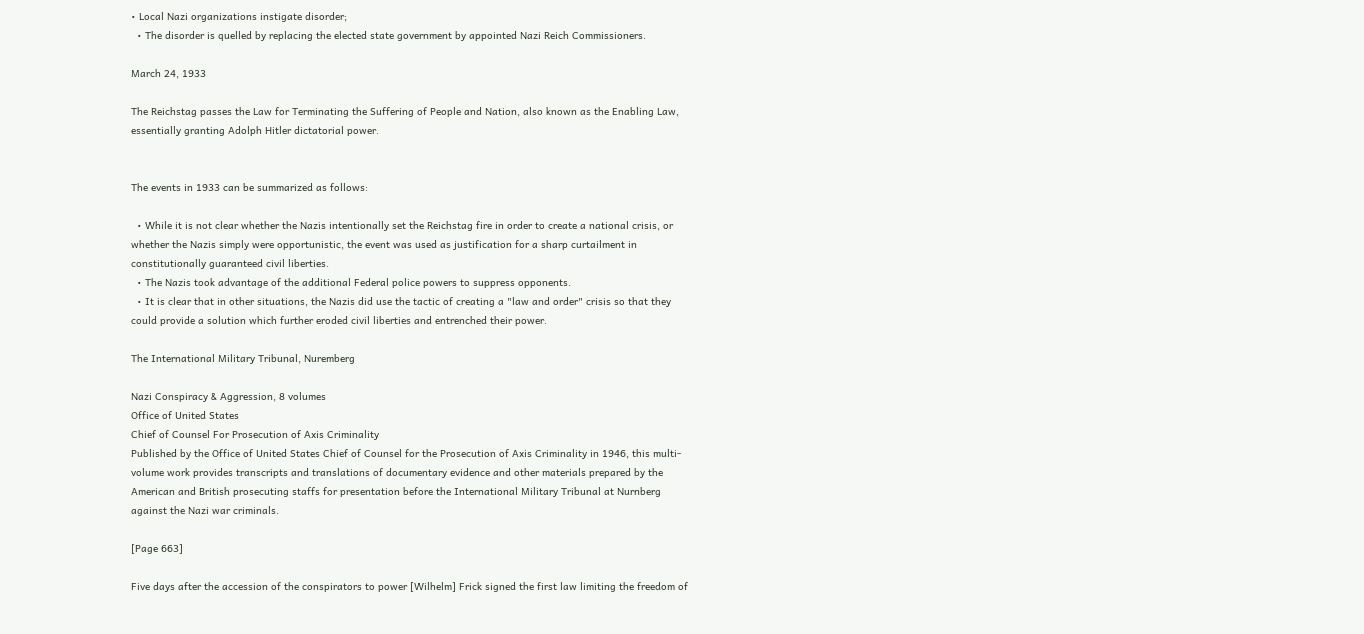• Local Nazi organizations instigate disorder;
  • The disorder is quelled by replacing the elected state government by appointed Nazi Reich Commissioners.

March 24, 1933

The Reichstag passes the Law for Terminating the Suffering of People and Nation, also known as the Enabling Law, essentially granting Adolph Hitler dictatorial power.


The events in 1933 can be summarized as follows:

  • While it is not clear whether the Nazis intentionally set the Reichstag fire in order to create a national crisis, or whether the Nazis simply were opportunistic, the event was used as justification for a sharp curtailment in constitutionally guaranteed civil liberties.
  • The Nazis took advantage of the additional Federal police powers to suppress opponents.
  • It is clear that in other situations, the Nazis did use the tactic of creating a "law and order" crisis so that they could provide a solution which further eroded civil liberties and entrenched their power.

The International Military Tribunal, Nuremberg

Nazi Conspiracy & Aggression, 8 volumes
Office of United States
Chief of Counsel For Prosecution of Axis Criminality
Published by the Office of United States Chief of Counsel for the Prosecution of Axis Criminality in 1946, this multi-volume work provides transcripts and translations of documentary evidence and other materials prepared by the American and British prosecuting staffs for presentation before the International Military Tribunal at Nurnberg against the Nazi war criminals.

[Page 663]

Five days after the accession of the conspirators to power [Wilhelm] Frick signed the first law limiting the freedom of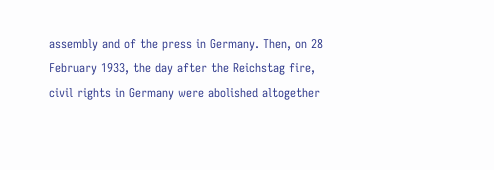assembly and of the press in Germany. Then, on 28 February 1933, the day after the Reichstag fire, civil rights in Germany were abolished altogether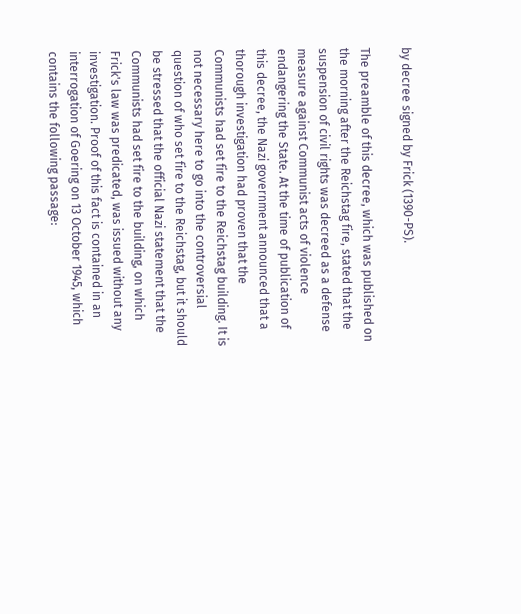by decree signed by Frick (1390-PS).

The preamble of this decree, which was published on the morning after the Reichstag fire, stated that the suspension of civil rights was decreed as a defense measure against Communist acts of violence endangering the State. At the time of publication of this decree, the Nazi government announced that a thorough investigation had proven that the Communists had set fire to the Reichstag building. It is not necessary here to go into the controversial question of who set fire to the Reichstag, but it should be stressed that the official Nazi statement that the Communists had set fire to the building, on which Frick's law was predicated, was issued without any investigation. Proof of this fact is contained in an interrogation of Goering on 13 October 1945, which contains the following passage: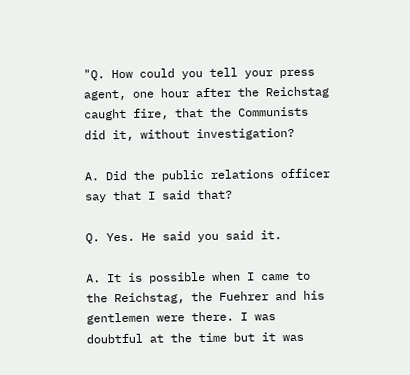"Q. How could you tell your press agent, one hour after the Reichstag caught fire, that the Communists did it, without investigation?

A. Did the public relations officer say that I said that?

Q. Yes. He said you said it.

A. It is possible when I came to the Reichstag, the Fuehrer and his gentlemen were there. I was doubtful at the time but it was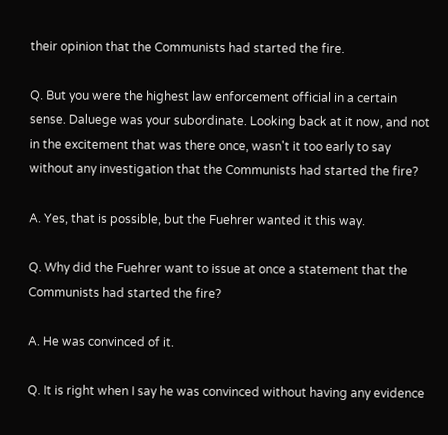their opinion that the Communists had started the fire.

Q. But you were the highest law enforcement official in a certain sense. Daluege was your subordinate. Looking back at it now, and not in the excitement that was there once, wasn't it too early to say without any investigation that the Communists had started the fire?

A. Yes, that is possible, but the Fuehrer wanted it this way.

Q. Why did the Fuehrer want to issue at once a statement that the Communists had started the fire?

A. He was convinced of it.

Q. It is right when I say he was convinced without having any evidence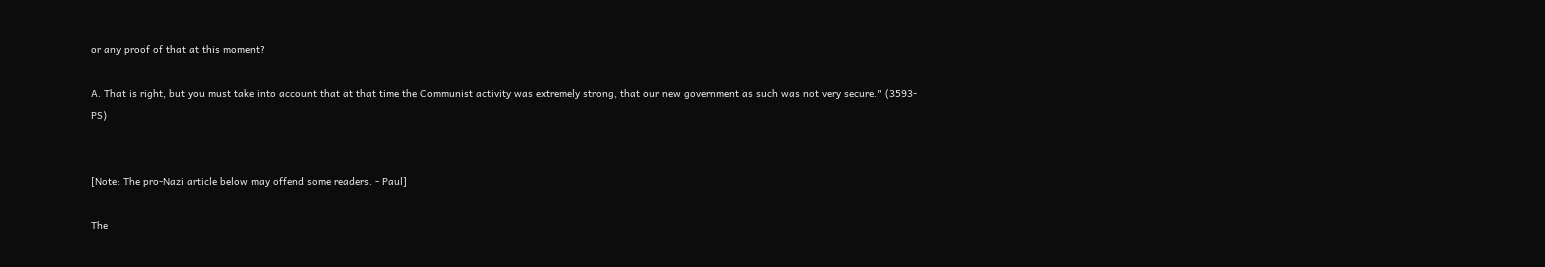or any proof of that at this moment?

A. That is right, but you must take into account that at that time the Communist activity was extremely strong, that our new government as such was not very secure." (3593-PS)


[Note: The pro-Nazi article below may offend some readers. - Paul]

The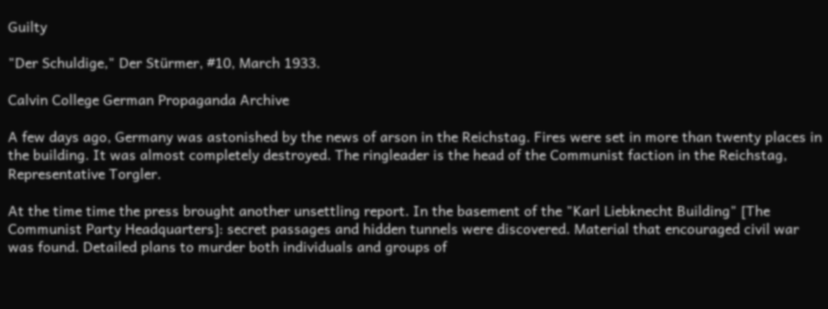Guilty

"Der Schuldige," Der Stürmer, #10, March 1933.

Calvin College German Propaganda Archive

A few days ago, Germany was astonished by the news of arson in the Reichstag. Fires were set in more than twenty places in the building. It was almost completely destroyed. The ringleader is the head of the Communist faction in the Reichstag, Representative Torgler.

At the time time the press brought another unsettling report. In the basement of the "Karl Liebknecht Building" [The Communist Party Headquarters]: secret passages and hidden tunnels were discovered. Material that encouraged civil war was found. Detailed plans to murder both individuals and groups of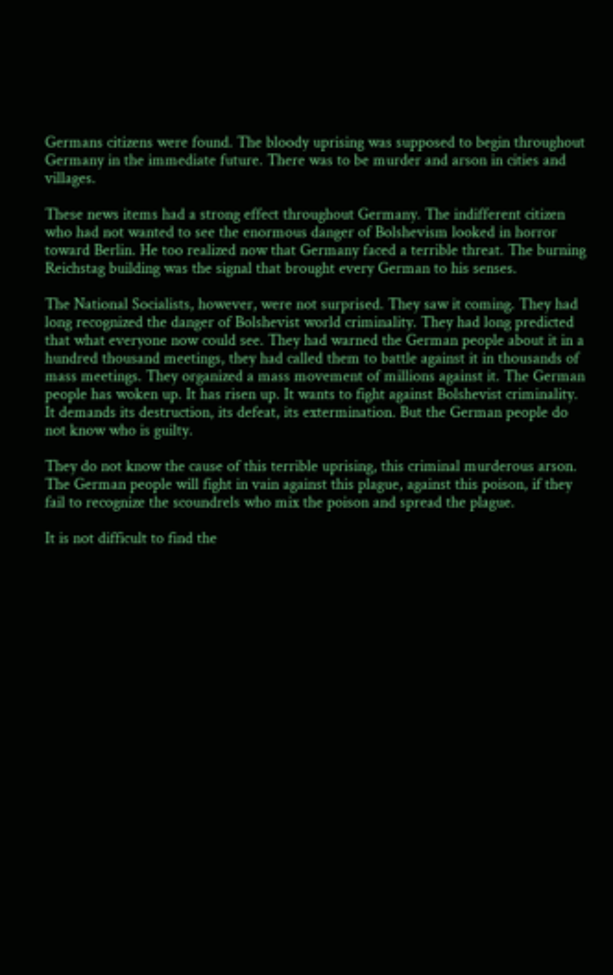Germans citizens were found. The bloody uprising was supposed to begin throughout Germany in the immediate future. There was to be murder and arson in cities and villages.

These news items had a strong effect throughout Germany. The indifferent citizen who had not wanted to see the enormous danger of Bolshevism looked in horror toward Berlin. He too realized now that Germany faced a terrible threat. The burning Reichstag building was the signal that brought every German to his senses.

The National Socialists, however, were not surprised. They saw it coming. They had long recognized the danger of Bolshevist world criminality. They had long predicted that what everyone now could see. They had warned the German people about it in a hundred thousand meetings, they had called them to battle against it in thousands of mass meetings. They organized a mass movement of millions against it. The German people has woken up. It has risen up. It wants to fight against Bolshevist criminality. It demands its destruction, its defeat, its extermination. But the German people do not know who is guilty.

They do not know the cause of this terrible uprising, this criminal murderous arson. The German people will fight in vain against this plague, against this poison, if they fail to recognize the scoundrels who mix the poison and spread the plague.

It is not difficult to find the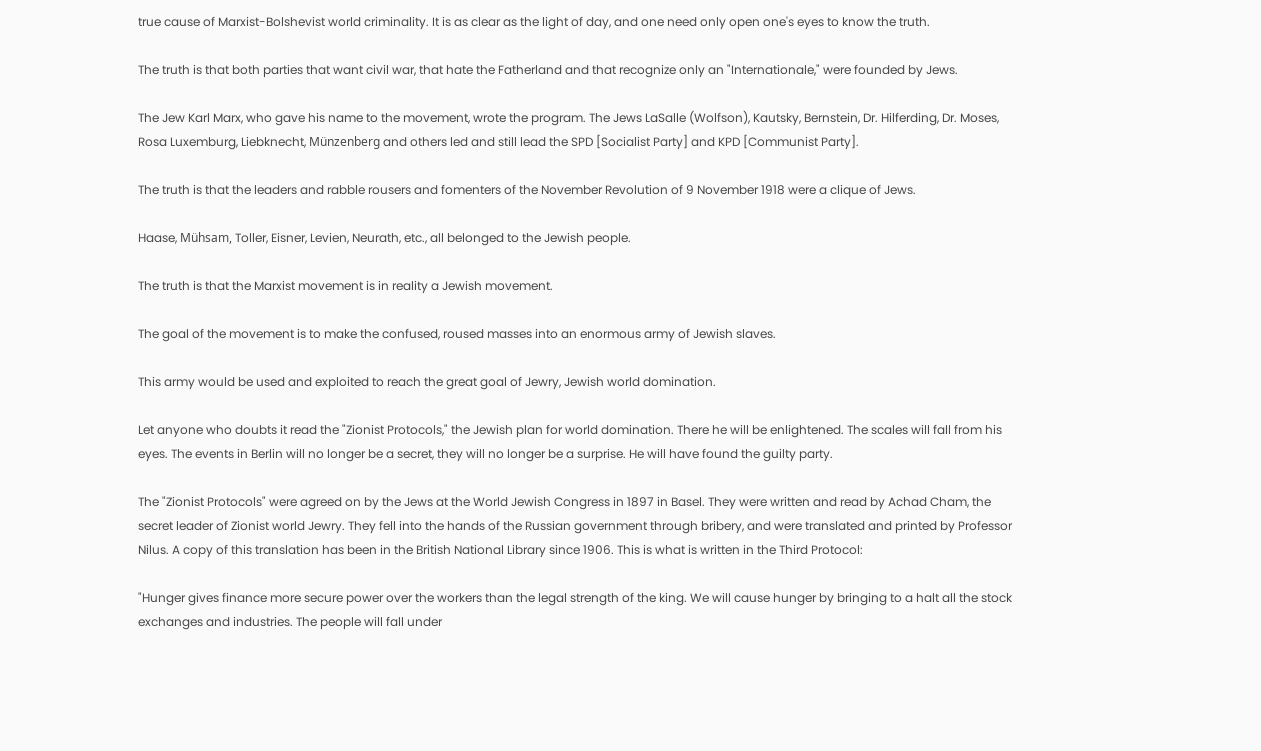true cause of Marxist-Bolshevist world criminality. It is as clear as the light of day, and one need only open one's eyes to know the truth.

The truth is that both parties that want civil war, that hate the Fatherland and that recognize only an "Internationale," were founded by Jews.

The Jew Karl Marx, who gave his name to the movement, wrote the program. The Jews LaSalle (Wolfson), Kautsky, Bernstein, Dr. Hilferding, Dr. Moses, Rosa Luxemburg, Liebknecht, Münzenberg and others led and still lead the SPD [Socialist Party] and KPD [Communist Party].

The truth is that the leaders and rabble rousers and fomenters of the November Revolution of 9 November 1918 were a clique of Jews.

Haase, Mühsam, Toller, Eisner, Levien, Neurath, etc., all belonged to the Jewish people.

The truth is that the Marxist movement is in reality a Jewish movement.

The goal of the movement is to make the confused, roused masses into an enormous army of Jewish slaves.

This army would be used and exploited to reach the great goal of Jewry, Jewish world domination.

Let anyone who doubts it read the "Zionist Protocols," the Jewish plan for world domination. There he will be enlightened. The scales will fall from his eyes. The events in Berlin will no longer be a secret, they will no longer be a surprise. He will have found the guilty party.

The "Zionist Protocols" were agreed on by the Jews at the World Jewish Congress in 1897 in Basel. They were written and read by Achad Cham, the secret leader of Zionist world Jewry. They fell into the hands of the Russian government through bribery, and were translated and printed by Professor Nilus. A copy of this translation has been in the British National Library since 1906. This is what is written in the Third Protocol:

"Hunger gives finance more secure power over the workers than the legal strength of the king. We will cause hunger by bringing to a halt all the stock exchanges and industries. The people will fall under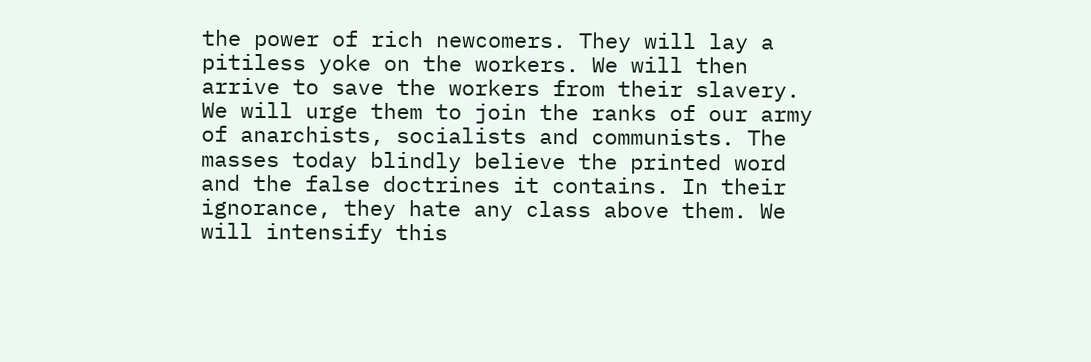the power of rich newcomers. They will lay a pitiless yoke on the workers. We will then arrive to save the workers from their slavery. We will urge them to join the ranks of our army of anarchists, socialists and communists. The masses today blindly believe the printed word and the false doctrines it contains. In their ignorance, they hate any class above them. We will intensify this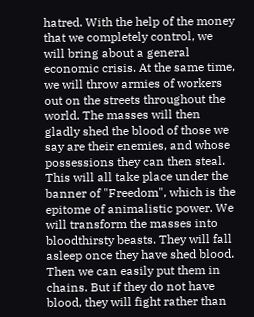hatred. With the help of the money that we completely control, we will bring about a general economic crisis. At the same time, we will throw armies of workers out on the streets throughout the world. The masses will then gladly shed the blood of those we say are their enemies, and whose possessions they can then steal. This will all take place under the banner of "Freedom", which is the epitome of animalistic power. We will transform the masses into bloodthirsty beasts. They will fall asleep once they have shed blood. Then we can easily put them in chains. But if they do not have blood, they will fight rather than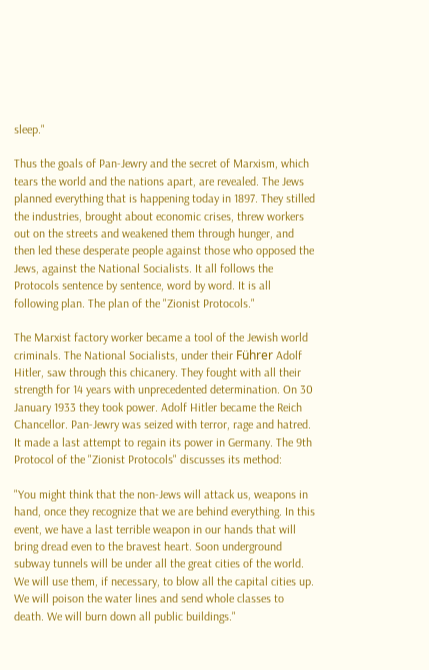sleep."

Thus the goals of Pan-Jewry and the secret of Marxism, which tears the world and the nations apart, are revealed. The Jews planned everything that is happening today in 1897. They stilled the industries, brought about economic crises, threw workers out on the streets and weakened them through hunger, and then led these desperate people against those who opposed the Jews, against the National Socialists. It all follows the Protocols sentence by sentence, word by word. It is all following plan. The plan of the "Zionist Protocols."

The Marxist factory worker became a tool of the Jewish world criminals. The National Socialists, under their Führer Adolf Hitler, saw through this chicanery. They fought with all their strength for 14 years with unprecedented determination. On 30 January 1933 they took power. Adolf Hitler became the Reich Chancellor. Pan-Jewry was seized with terror, rage and hatred. It made a last attempt to regain its power in Germany. The 9th Protocol of the "Zionist Protocols" discusses its method:

"You might think that the non-Jews will attack us, weapons in hand, once they recognize that we are behind everything. In this event, we have a last terrible weapon in our hands that will bring dread even to the bravest heart. Soon underground subway tunnels will be under all the great cities of the world. We will use them, if necessary, to blow all the capital cities up. We will poison the water lines and send whole classes to death. We will burn down all public buildings."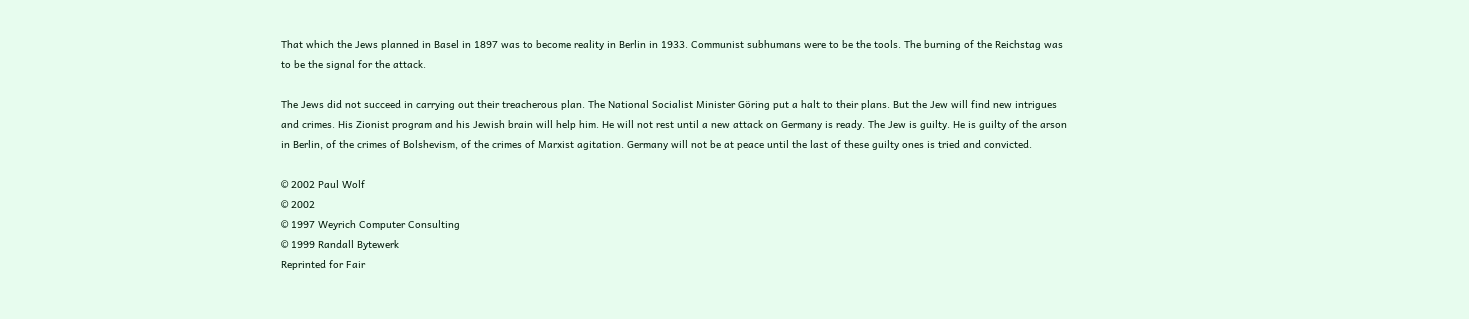That which the Jews planned in Basel in 1897 was to become reality in Berlin in 1933. Communist subhumans were to be the tools. The burning of the Reichstag was to be the signal for the attack.

The Jews did not succeed in carrying out their treacherous plan. The National Socialist Minister Göring put a halt to their plans. But the Jew will find new intrigues and crimes. His Zionist program and his Jewish brain will help him. He will not rest until a new attack on Germany is ready. The Jew is guilty. He is guilty of the arson in Berlin, of the crimes of Bolshevism, of the crimes of Marxist agitation. Germany will not be at peace until the last of these guilty ones is tried and convicted.

© 2002 Paul Wolf
© 2002
© 1997 Weyrich Computer Consulting
© 1999 Randall Bytewerk
Reprinted for Fair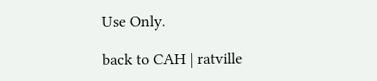Use Only.

back to CAH | ratville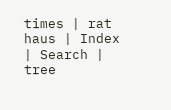times | rat haus | Index | Search | tree